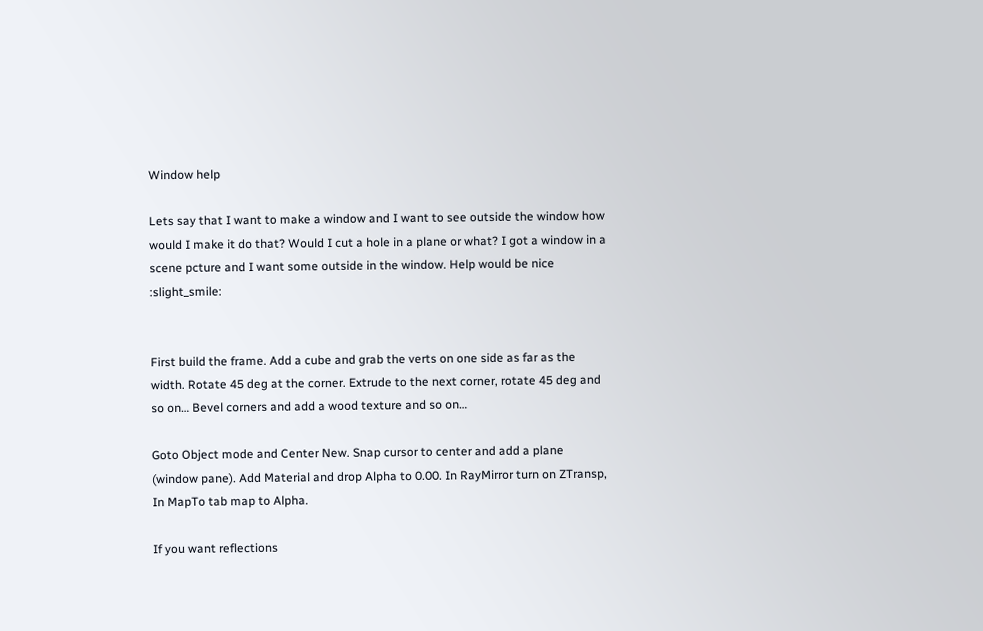Window help

Lets say that I want to make a window and I want to see outside the window how would I make it do that? Would I cut a hole in a plane or what? I got a window in a scene pcture and I want some outside in the window. Help would be nice :slight_smile:


First build the frame. Add a cube and grab the verts on one side as far as the width. Rotate 45 deg at the corner. Extrude to the next corner, rotate 45 deg and so on… Bevel corners and add a wood texture and so on…

Goto Object mode and Center New. Snap cursor to center and add a plane (window pane). Add Material and drop Alpha to 0.00. In RayMirror turn on ZTransp, In MapTo tab map to Alpha.

If you want reflections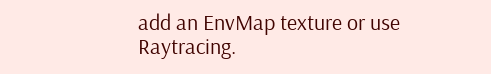add an EnvMap texture or use Raytracing.